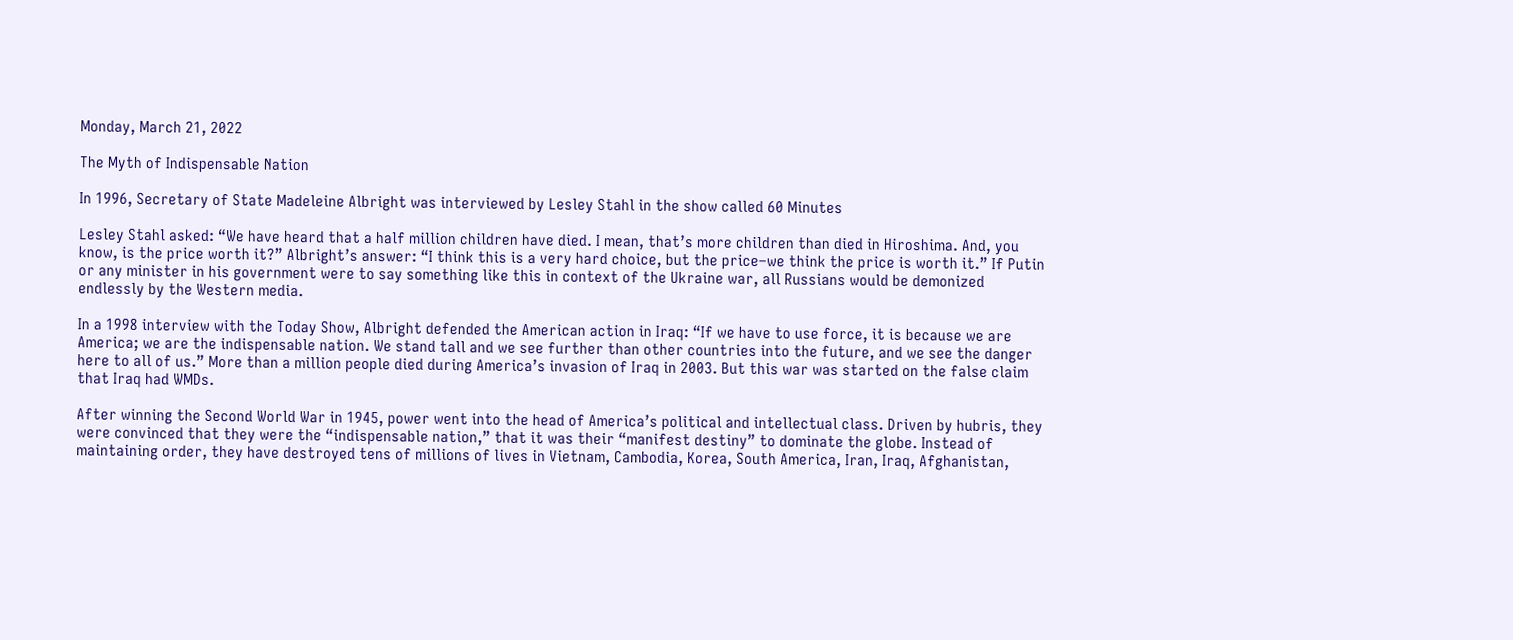Monday, March 21, 2022

The Myth of Indispensable Nation

In 1996, Secretary of State Madeleine Albright was interviewed by Lesley Stahl in the show called 60 Minutes

Lesley Stahl asked: “We have heard that a half million children have died. I mean, that’s more children than died in Hiroshima. And, you know, is the price worth it?” Albright’s answer: “I think this is a very hard choice, but the price–we think the price is worth it.” If Putin or any minister in his government were to say something like this in context of the Ukraine war, all Russians would be demonized endlessly by the Western media.

In a 1998 interview with the Today Show, Albright defended the American action in Iraq: “If we have to use force, it is because we are America; we are the indispensable nation. We stand tall and we see further than other countries into the future, and we see the danger here to all of us.” More than a million people died during America’s invasion of Iraq in 2003. But this war was started on the false claim that Iraq had WMDs.

After winning the Second World War in 1945, power went into the head of America’s political and intellectual class. Driven by hubris, they were convinced that they were the “indispensable nation,” that it was their “manifest destiny” to dominate the globe. Instead of maintaining order, they have destroyed tens of millions of lives in Vietnam, Cambodia, Korea, South America, Iran, Iraq, Afghanistan,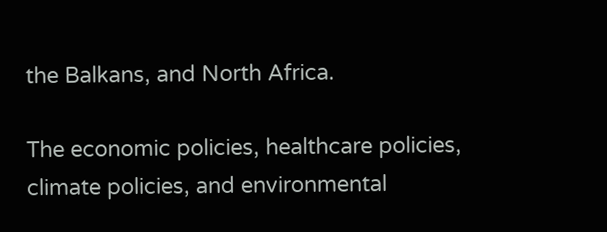the Balkans, and North Africa.

The economic policies, healthcare policies, climate policies, and environmental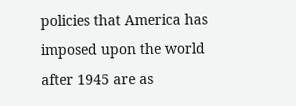policies that America has imposed upon the world after 1945 are as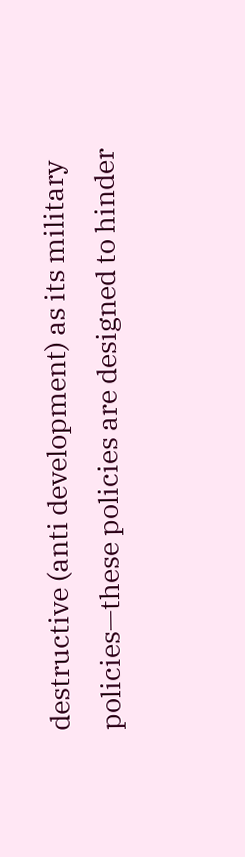destructive (anti development) as its military policies—these policies are designed to hinder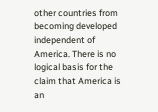other countries from becoming developed independent of America. There is no logical basis for the claim that America is an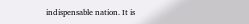indispensable nation. It is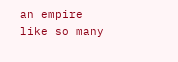an empire like so many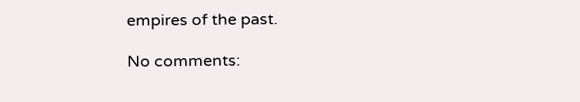empires of the past.

No comments: